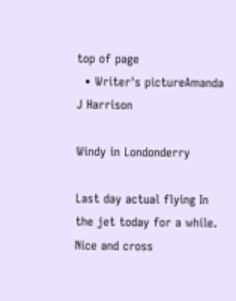top of page
  • Writer's pictureAmanda J Harrison

Windy in Londonderry

Last day actual flying In the jet today for a while. Nice and cross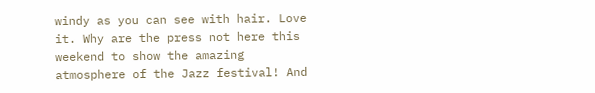windy as you can see with hair. Love it. Why are the press not here this weekend to show the amazing atmosphere of the Jazz festival! And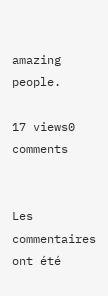amazing people.

17 views0 comments


Les commentaires ont été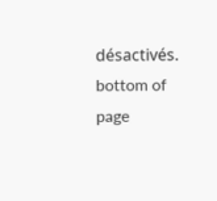désactivés.
bottom of page